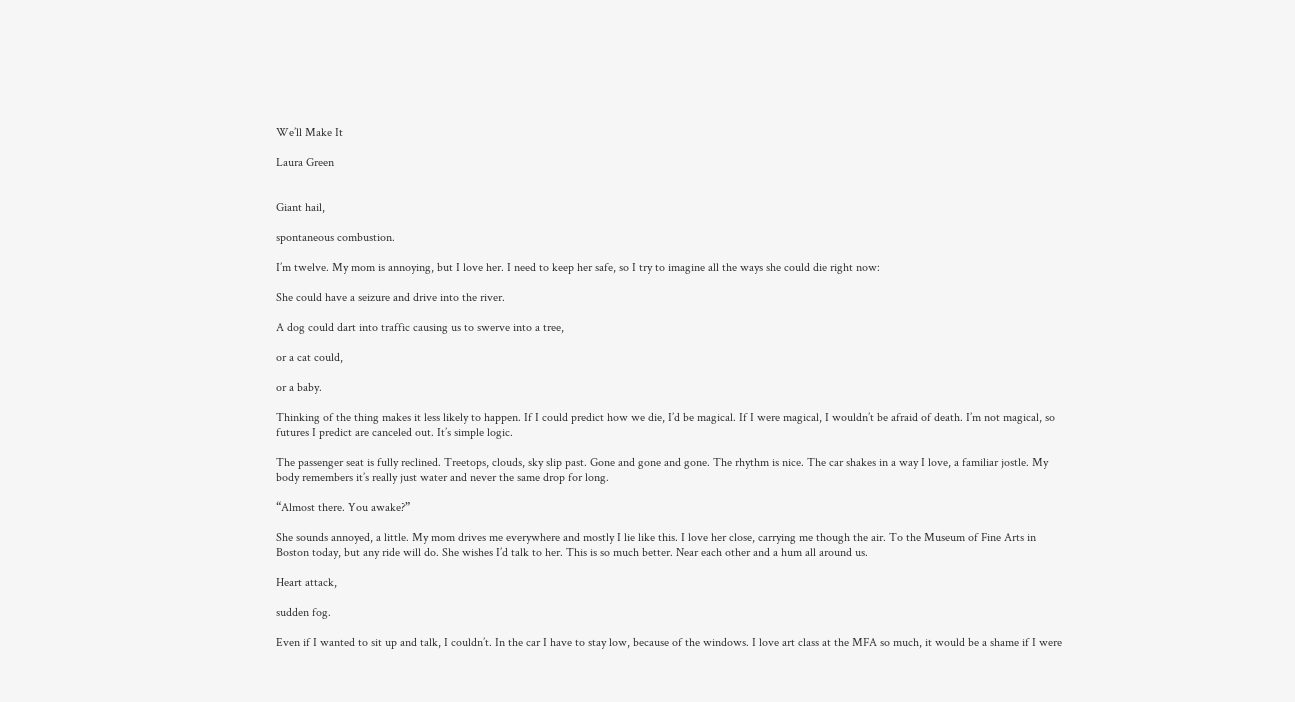We’ll Make It

Laura Green


Giant hail,

spontaneous combustion.

I’m twelve. My mom is annoying, but I love her. I need to keep her safe, so I try to imagine all the ways she could die right now:

She could have a seizure and drive into the river.

A dog could dart into traffic causing us to swerve into a tree,

or a cat could,

or a baby.

Thinking of the thing makes it less likely to happen. If I could predict how we die, I’d be magical. If I were magical, I wouldn’t be afraid of death. I’m not magical, so futures I predict are canceled out. It’s simple logic.

The passenger seat is fully reclined. Treetops, clouds, sky slip past. Gone and gone and gone. The rhythm is nice. The car shakes in a way I love, a familiar jostle. My body remembers it’s really just water and never the same drop for long.

“Almost there. You awake?”

She sounds annoyed, a little. My mom drives me everywhere and mostly I lie like this. I love her close, carrying me though the air. To the Museum of Fine Arts in Boston today, but any ride will do. She wishes I’d talk to her. This is so much better. Near each other and a hum all around us.

Heart attack,

sudden fog.

Even if I wanted to sit up and talk, I couldn’t. In the car I have to stay low, because of the windows. I love art class at the MFA so much, it would be a shame if I were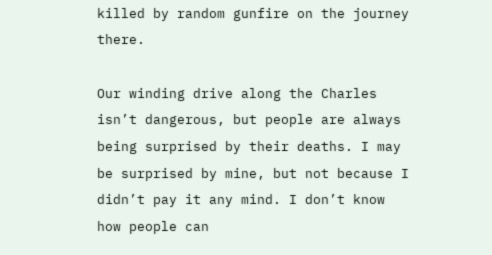killed by random gunfire on the journey there.

Our winding drive along the Charles isn’t dangerous, but people are always being surprised by their deaths. I may be surprised by mine, but not because I didn’t pay it any mind. I don’t know how people can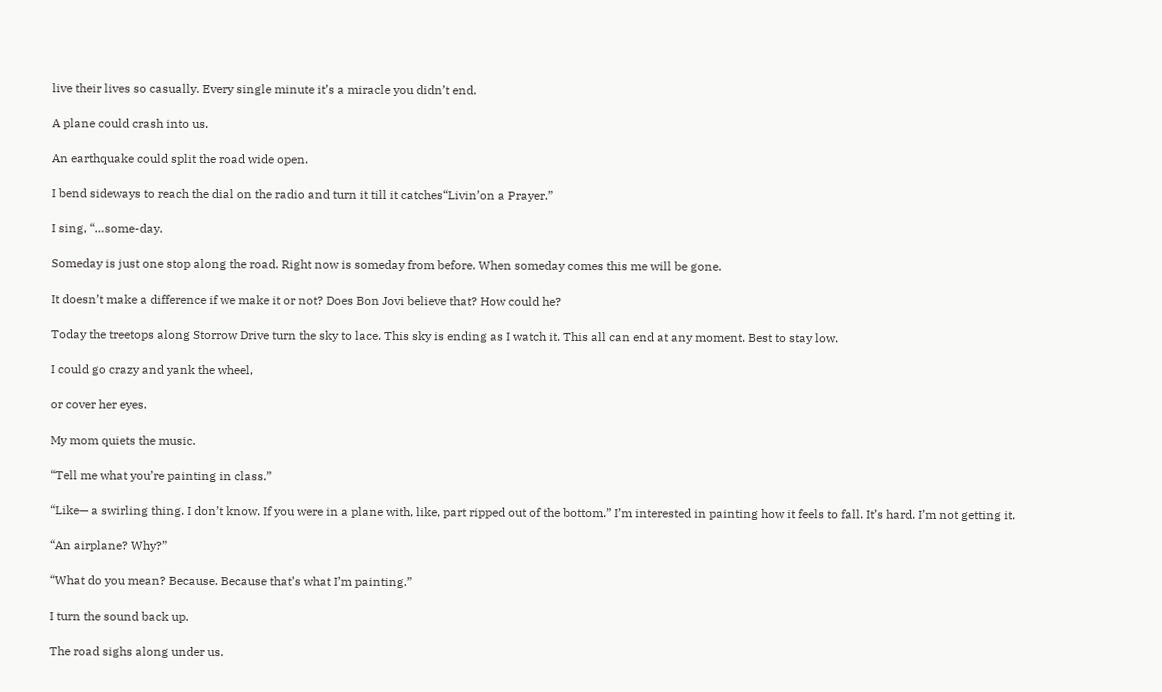live their lives so casually. Every single minute it’s a miracle you didn’t end.

A plane could crash into us.

An earthquake could split the road wide open.

I bend sideways to reach the dial on the radio and turn it till it catches“Livin’on a Prayer.”

I sing, “…some-day.

Someday is just one stop along the road. Right now is someday from before. When someday comes this me will be gone.

It doesn’t make a difference if we make it or not? Does Bon Jovi believe that? How could he?

Today the treetops along Storrow Drive turn the sky to lace. This sky is ending as I watch it. This all can end at any moment. Best to stay low.

I could go crazy and yank the wheel,

or cover her eyes.

My mom quiets the music.

“Tell me what you’re painting in class.”

“Like— a swirling thing. I don’t know. If you were in a plane with, like, part ripped out of the bottom.” I’m interested in painting how it feels to fall. It’s hard. I’m not getting it.

“An airplane? Why?”

“What do you mean? Because. Because that’s what I’m painting.”

I turn the sound back up.

The road sighs along under us.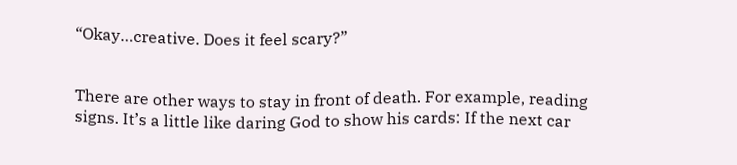“Okay…creative. Does it feel scary?”


There are other ways to stay in front of death. For example, reading signs. It’s a little like daring God to show his cards: If the next car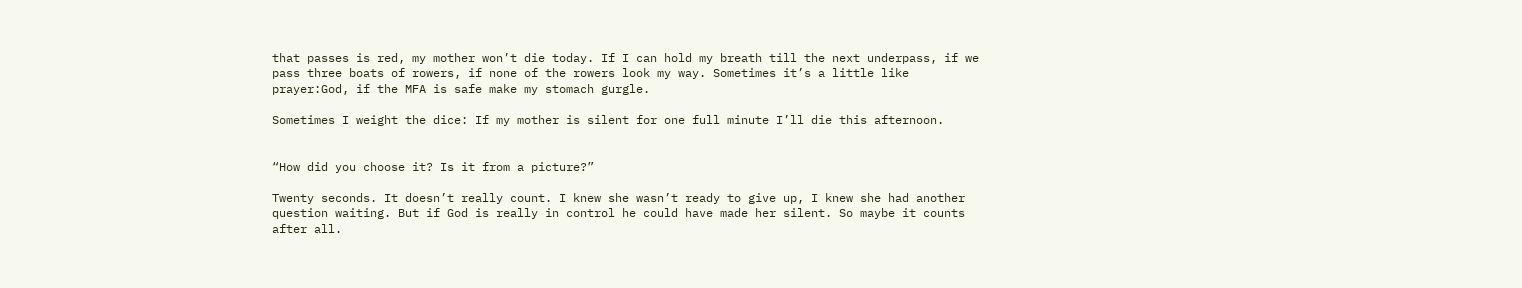that passes is red, my mother won’t die today. If I can hold my breath till the next underpass, if we pass three boats of rowers, if none of the rowers look my way. Sometimes it’s a little like prayer:God, if the MFA is safe make my stomach gurgle.

Sometimes I weight the dice: If my mother is silent for one full minute I’ll die this afternoon.


“How did you choose it? Is it from a picture?”

Twenty seconds. It doesn’t really count. I knew she wasn’t ready to give up, I knew she had another question waiting. But if God is really in control he could have made her silent. So maybe it counts after all.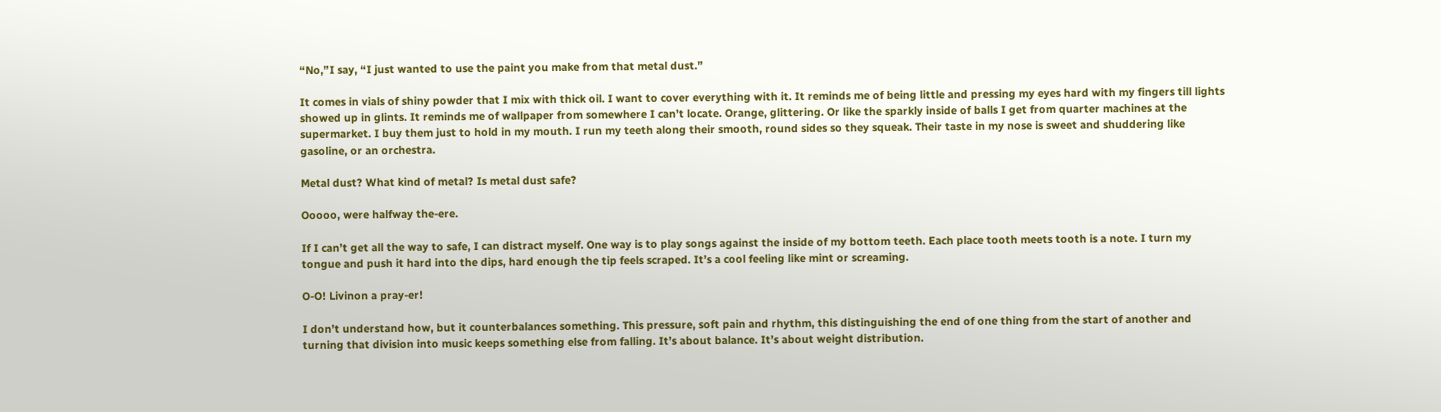“No,”I say, “I just wanted to use the paint you make from that metal dust.”

It comes in vials of shiny powder that I mix with thick oil. I want to cover everything with it. It reminds me of being little and pressing my eyes hard with my fingers till lights showed up in glints. It reminds me of wallpaper from somewhere I can’t locate. Orange, glittering. Or like the sparkly inside of balls I get from quarter machines at the supermarket. I buy them just to hold in my mouth. I run my teeth along their smooth, round sides so they squeak. Their taste in my nose is sweet and shuddering like gasoline, or an orchestra.

Metal dust? What kind of metal? Is metal dust safe?

Ooooo, were halfway the-ere.

If I can’t get all the way to safe, I can distract myself. One way is to play songs against the inside of my bottom teeth. Each place tooth meets tooth is a note. I turn my tongue and push it hard into the dips, hard enough the tip feels scraped. It’s a cool feeling like mint or screaming.

O-O! Livinon a pray-er!

I don’t understand how, but it counterbalances something. This pressure, soft pain and rhythm, this distinguishing the end of one thing from the start of another and turning that division into music keeps something else from falling. It’s about balance. It’s about weight distribution.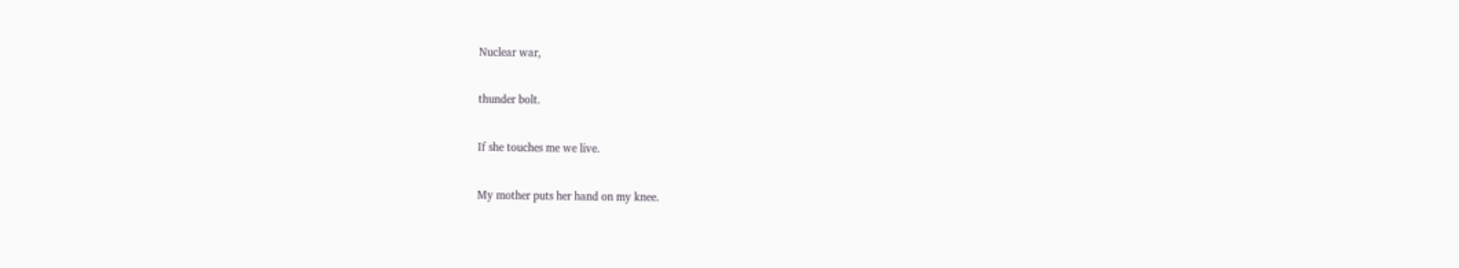Nuclear war,

thunder bolt.

If she touches me we live.

My mother puts her hand on my knee.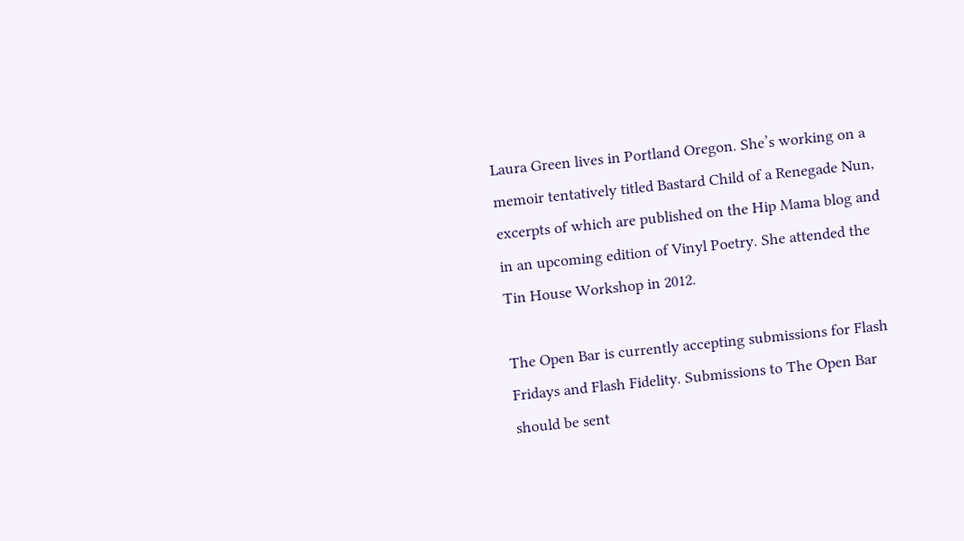Laura Green lives in Portland Oregon. She’s working on a memoir tentatively titled Bastard Child of a Renegade Nun, excerpts of which are published on the Hip Mama blog and in an upcoming edition of Vinyl Poetry. She attended the Tin House Workshop in 2012.

The Open Bar is currently accepting submissions for Flash Fridays and Flash Fidelity. Submissions to The Open Bar should be sent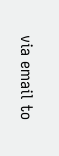via email to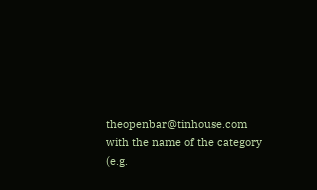theopenbar@tinhouse.com with the name of the category (e.g.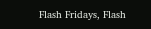Flash Fridays, Flash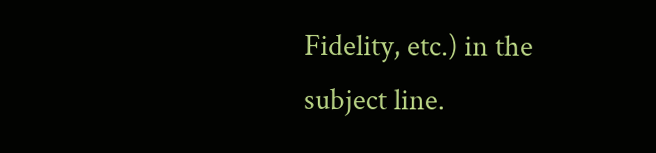Fidelity, etc.) in the subject line.